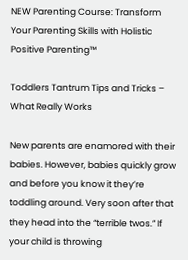NEW Parenting Course: Transform Your Parenting Skills with Holistic Positive Parenting™

Toddlers Tantrum Tips and Tricks – What Really Works

New parents are enamored with their babies. However, babies quickly grow and before you know it they’re toddling around. Very soon after that they head into the “terrible twos.” If your child is throwing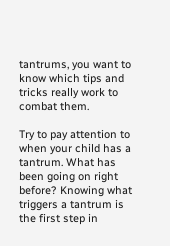tantrums, you want to know which tips and tricks really work to combat them.

Try to pay attention to when your child has a tantrum. What has been going on right before? Knowing what triggers a tantrum is the first step in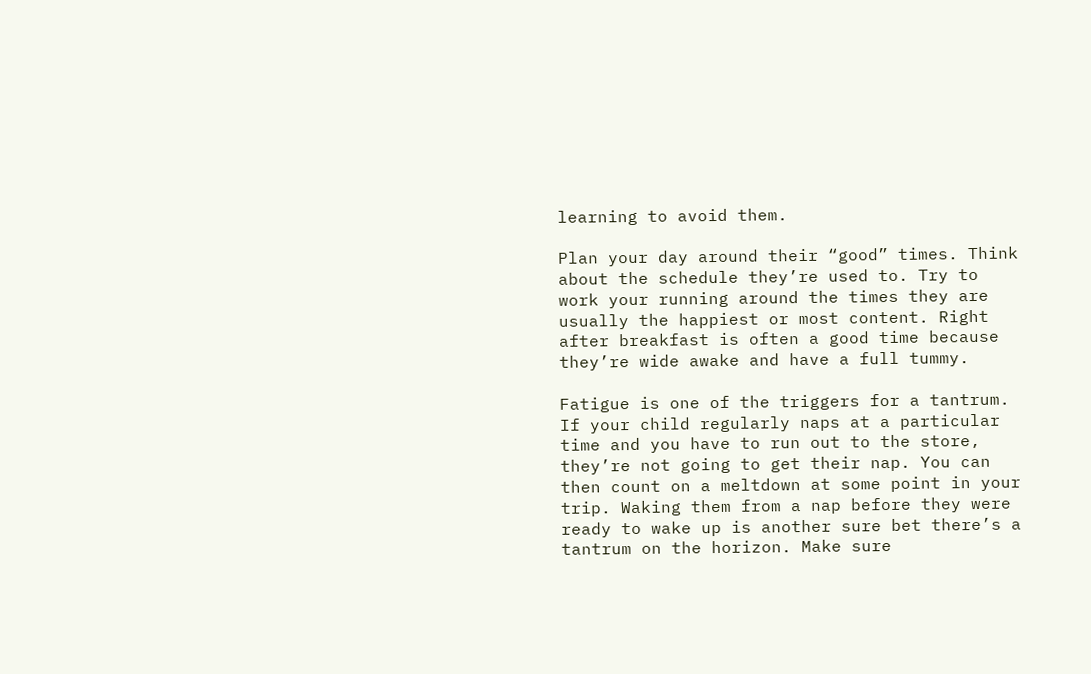learning to avoid them.

Plan your day around their “good” times. Think about the schedule they’re used to. Try to work your running around the times they are usually the happiest or most content. Right after breakfast is often a good time because they’re wide awake and have a full tummy.

Fatigue is one of the triggers for a tantrum. If your child regularly naps at a particular time and you have to run out to the store, they’re not going to get their nap. You can then count on a meltdown at some point in your trip. Waking them from a nap before they were ready to wake up is another sure bet there’s a tantrum on the horizon. Make sure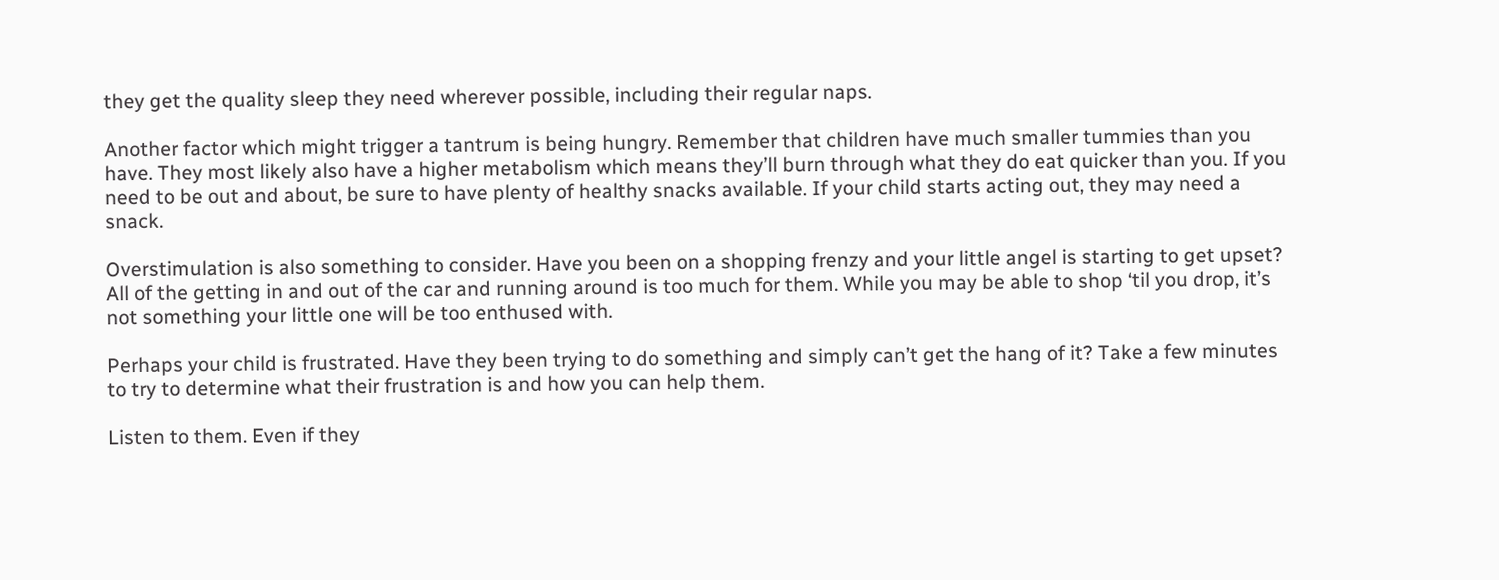they get the quality sleep they need wherever possible, including their regular naps.

Another factor which might trigger a tantrum is being hungry. Remember that children have much smaller tummies than you have. They most likely also have a higher metabolism which means they’ll burn through what they do eat quicker than you. If you need to be out and about, be sure to have plenty of healthy snacks available. If your child starts acting out, they may need a snack.

Overstimulation is also something to consider. Have you been on a shopping frenzy and your little angel is starting to get upset? All of the getting in and out of the car and running around is too much for them. While you may be able to shop ‘til you drop, it’s not something your little one will be too enthused with.

Perhaps your child is frustrated. Have they been trying to do something and simply can’t get the hang of it? Take a few minutes to try to determine what their frustration is and how you can help them.

Listen to them. Even if they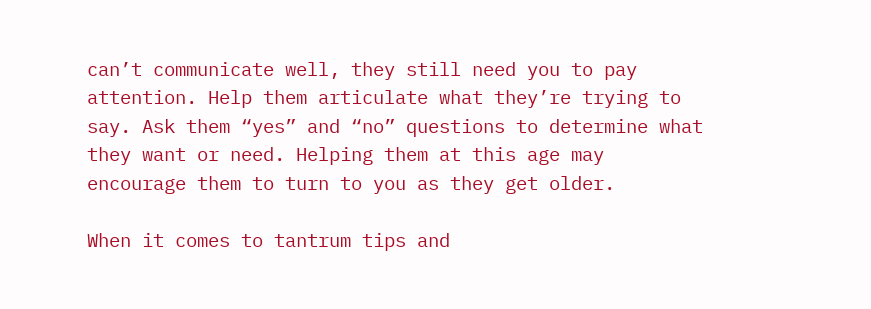can’t communicate well, they still need you to pay attention. Help them articulate what they’re trying to say. Ask them “yes” and “no” questions to determine what they want or need. Helping them at this age may encourage them to turn to you as they get older.

When it comes to tantrum tips and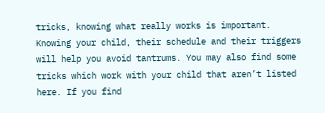tricks, knowing what really works is important. Knowing your child, their schedule and their triggers will help you avoid tantrums. You may also find some tricks which work with your child that aren’t listed here. If you find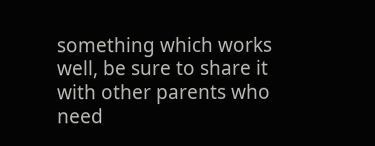something which works well, be sure to share it with other parents who need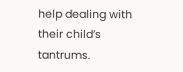help dealing with their child’s tantrums.